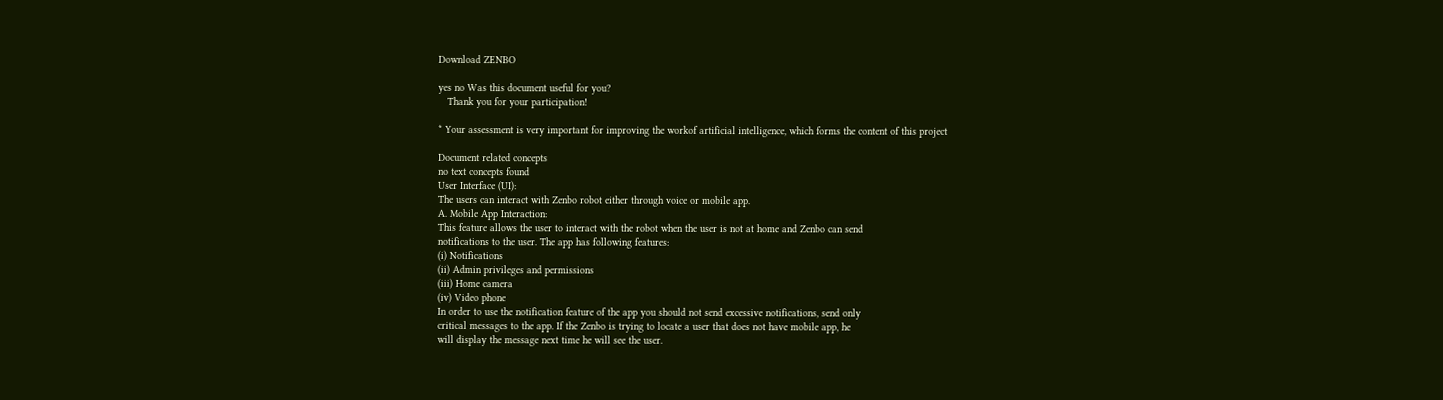Download ZENBO

yes no Was this document useful for you?
   Thank you for your participation!

* Your assessment is very important for improving the workof artificial intelligence, which forms the content of this project

Document related concepts
no text concepts found
User Interface (UI):
The users can interact with Zenbo robot either through voice or mobile app.
A. Mobile App Interaction:
This feature allows the user to interact with the robot when the user is not at home and Zenbo can send
notifications to the user. The app has following features:
(i) Notifications
(ii) Admin privileges and permissions
(iii) Home camera
(iv) Video phone
In order to use the notification feature of the app you should not send excessive notifications, send only
critical messages to the app. If the Zenbo is trying to locate a user that does not have mobile app, he
will display the message next time he will see the user.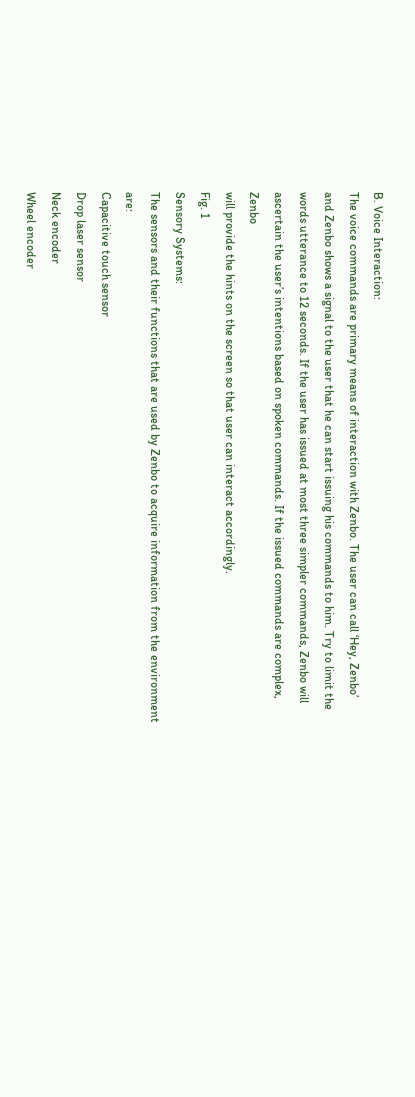B. Voice Interaction:
The voice commands are primary means of interaction with Zenbo. The user can call ‘Hey, Zenbo’
and Zenbo shows a signal to the user that he can start issuing his commands to him. Try to limit the
words utterance to 12 seconds. If the user has issued at most three simpler commands, Zenbo will
ascertain the user’s intentions based on spoken commands. If the issued commands are complex, Zenbo
will provide the hints on the screen so that user can interact accordingly.
Fig. 1
Sensory Systems:
The sensors and their functions that are used by Zenbo to acquire information from the environment are:
Capacitive touch sensor
Drop laser sensor
Neck encoder
Wheel encoder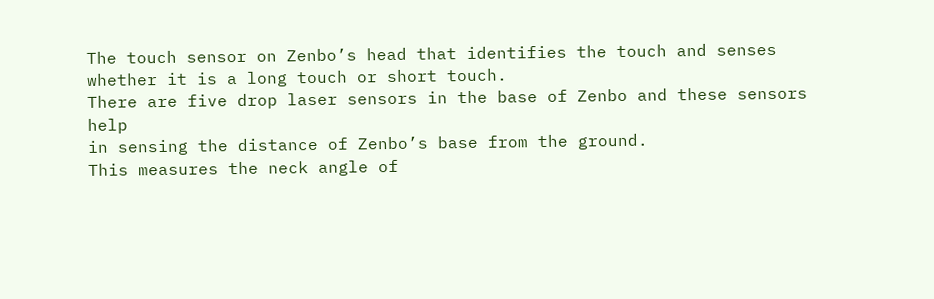The touch sensor on Zenbo’s head that identifies the touch and senses
whether it is a long touch or short touch.
There are five drop laser sensors in the base of Zenbo and these sensors help
in sensing the distance of Zenbo’s base from the ground.
This measures the neck angle of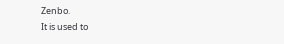Zenbo.
It is used to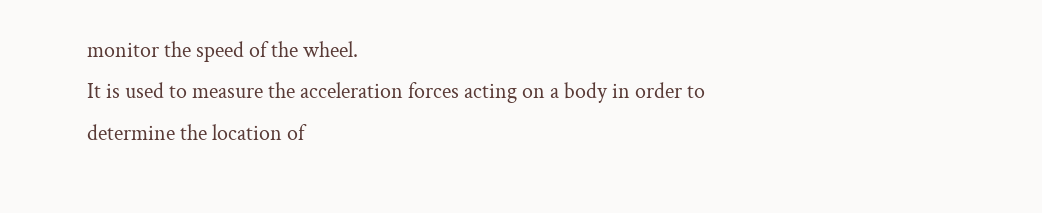monitor the speed of the wheel.
It is used to measure the acceleration forces acting on a body in order to
determine the location of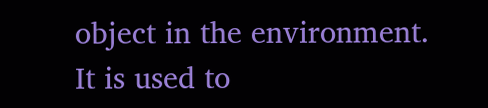object in the environment.
It is used to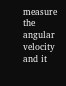measure the angular velocity and it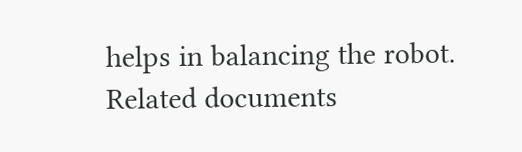helps in balancing the robot.
Related documents